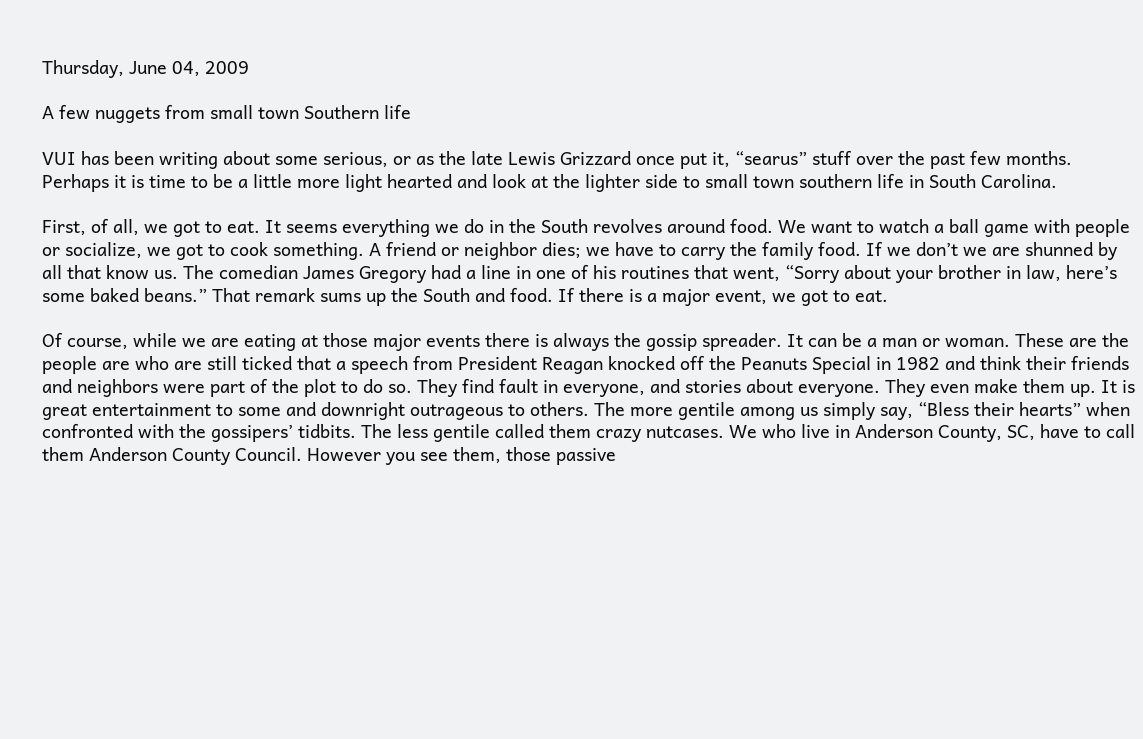Thursday, June 04, 2009

A few nuggets from small town Southern life

VUI has been writing about some serious, or as the late Lewis Grizzard once put it, “searus” stuff over the past few months. Perhaps it is time to be a little more light hearted and look at the lighter side to small town southern life in South Carolina.

First, of all, we got to eat. It seems everything we do in the South revolves around food. We want to watch a ball game with people or socialize, we got to cook something. A friend or neighbor dies; we have to carry the family food. If we don’t we are shunned by all that know us. The comedian James Gregory had a line in one of his routines that went, “Sorry about your brother in law, here’s some baked beans.” That remark sums up the South and food. If there is a major event, we got to eat.

Of course, while we are eating at those major events there is always the gossip spreader. It can be a man or woman. These are the people are who are still ticked that a speech from President Reagan knocked off the Peanuts Special in 1982 and think their friends and neighbors were part of the plot to do so. They find fault in everyone, and stories about everyone. They even make them up. It is great entertainment to some and downright outrageous to others. The more gentile among us simply say, “Bless their hearts” when confronted with the gossipers’ tidbits. The less gentile called them crazy nutcases. We who live in Anderson County, SC, have to call them Anderson County Council. However you see them, those passive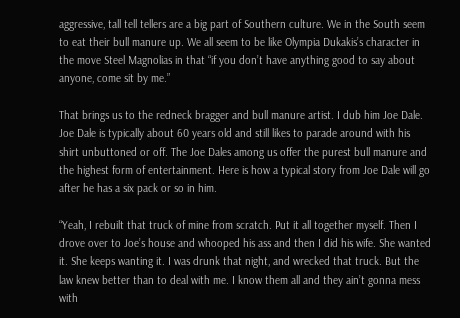aggressive, tall tell tellers are a big part of Southern culture. We in the South seem to eat their bull manure up. We all seem to be like Olympia Dukakis’s character in the move Steel Magnolias in that “if you don’t have anything good to say about anyone, come sit by me.”

That brings us to the redneck bragger and bull manure artist. I dub him Joe Dale. Joe Dale is typically about 60 years old and still likes to parade around with his shirt unbuttoned or off. The Joe Dales among us offer the purest bull manure and the highest form of entertainment. Here is how a typical story from Joe Dale will go after he has a six pack or so in him.

“Yeah, I rebuilt that truck of mine from scratch. Put it all together myself. Then I drove over to Joe’s house and whooped his ass and then I did his wife. She wanted it. She keeps wanting it. I was drunk that night, and wrecked that truck. But the law knew better than to deal with me. I know them all and they ain’t gonna mess with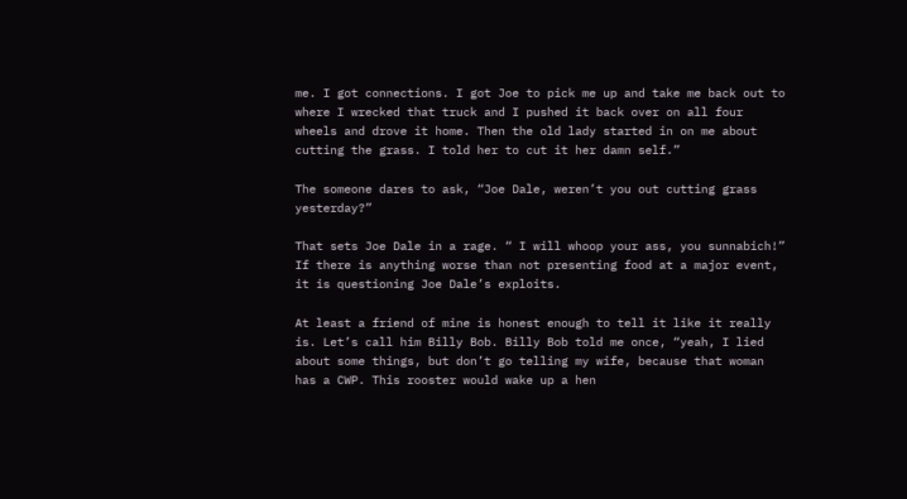me. I got connections. I got Joe to pick me up and take me back out to where I wrecked that truck and I pushed it back over on all four wheels and drove it home. Then the old lady started in on me about cutting the grass. I told her to cut it her damn self.”

The someone dares to ask, “Joe Dale, weren’t you out cutting grass yesterday?”

That sets Joe Dale in a rage. “ I will whoop your ass, you sunnabich!” If there is anything worse than not presenting food at a major event, it is questioning Joe Dale’s exploits.

At least a friend of mine is honest enough to tell it like it really is. Let’s call him Billy Bob. Billy Bob told me once, “yeah, I lied about some things, but don’t go telling my wife, because that woman has a CWP. This rooster would wake up a hen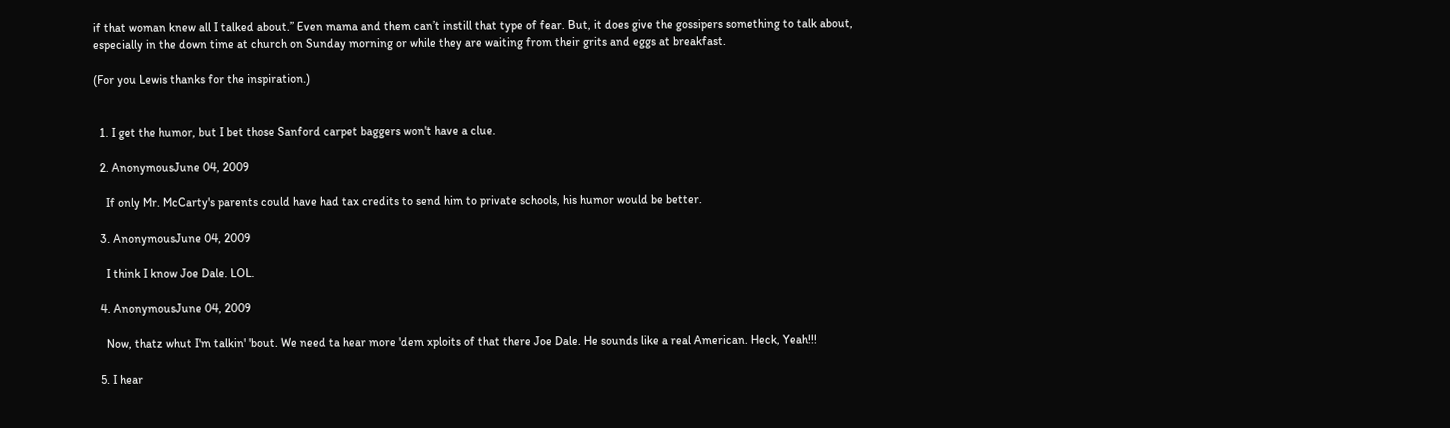if that woman knew all I talked about.” Even mama and them can’t instill that type of fear. But, it does give the gossipers something to talk about, especially in the down time at church on Sunday morning or while they are waiting from their grits and eggs at breakfast.

(For you Lewis thanks for the inspiration.)


  1. I get the humor, but I bet those Sanford carpet baggers won't have a clue.

  2. AnonymousJune 04, 2009

    If only Mr. McCarty's parents could have had tax credits to send him to private schools, his humor would be better.

  3. AnonymousJune 04, 2009

    I think I know Joe Dale. LOL.

  4. AnonymousJune 04, 2009

    Now, thatz whut I'm talkin' 'bout. We need ta hear more 'dem xploits of that there Joe Dale. He sounds like a real American. Heck, Yeah!!!

  5. I hear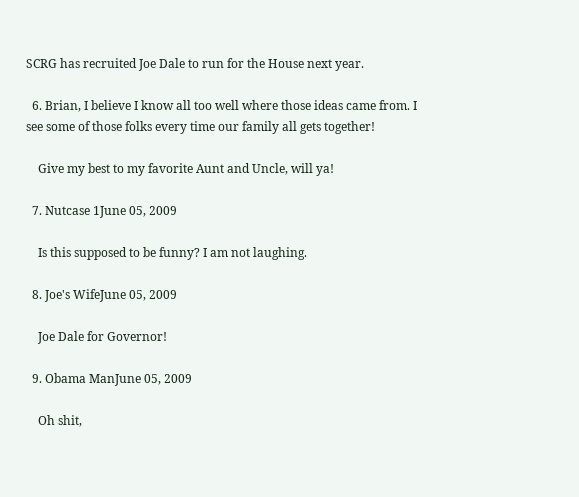SCRG has recruited Joe Dale to run for the House next year.

  6. Brian, I believe I know all too well where those ideas came from. I see some of those folks every time our family all gets together!

    Give my best to my favorite Aunt and Uncle, will ya!

  7. Nutcase 1June 05, 2009

    Is this supposed to be funny? I am not laughing.

  8. Joe's WifeJune 05, 2009

    Joe Dale for Governor!

  9. Obama ManJune 05, 2009

    Oh shit,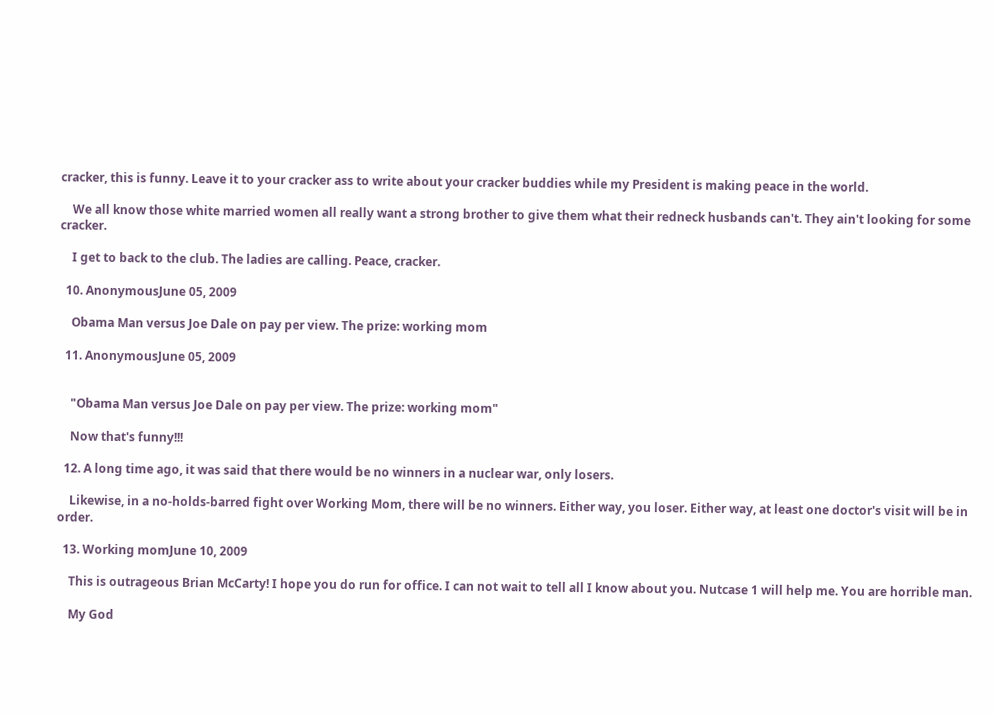cracker, this is funny. Leave it to your cracker ass to write about your cracker buddies while my President is making peace in the world.

    We all know those white married women all really want a strong brother to give them what their redneck husbands can't. They ain't looking for some cracker.

    I get to back to the club. The ladies are calling. Peace, cracker.

  10. AnonymousJune 05, 2009

    Obama Man versus Joe Dale on pay per view. The prize: working mom

  11. AnonymousJune 05, 2009


    "Obama Man versus Joe Dale on pay per view. The prize: working mom"

    Now that's funny!!!

  12. A long time ago, it was said that there would be no winners in a nuclear war, only losers.

    Likewise, in a no-holds-barred fight over Working Mom, there will be no winners. Either way, you loser. Either way, at least one doctor's visit will be in order.

  13. Working momJune 10, 2009

    This is outrageous Brian McCarty! I hope you do run for office. I can not wait to tell all I know about you. Nutcase 1 will help me. You are horrible man.

    My God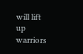will lift up warriors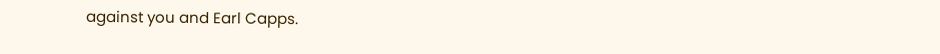against you and Earl Capps.